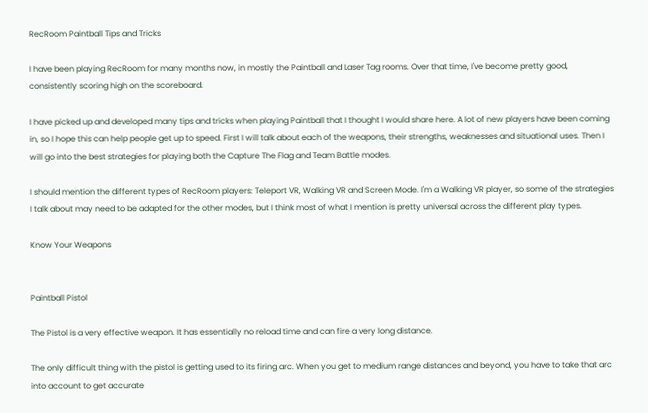RecRoom Paintball Tips and Tricks

I have been playing RecRoom for many months now, in mostly the Paintball and Laser Tag rooms. Over that time, I've become pretty good, consistently scoring high on the scoreboard.

I have picked up and developed many tips and tricks when playing Paintball that I thought I would share here. A lot of new players have been coming in, so I hope this can help people get up to speed. First I will talk about each of the weapons, their strengths, weaknesses and situational uses. Then I will go into the best strategies for playing both the Capture The Flag and Team Battle modes.

I should mention the different types of RecRoom players: Teleport VR, Walking VR and Screen Mode. I'm a Walking VR player, so some of the strategies I talk about may need to be adapted for the other modes, but I think most of what I mention is pretty universal across the different play types.

Know Your Weapons


Paintball Pistol

The Pistol is a very effective weapon. It has essentially no reload time and can fire a very long distance.

The only difficult thing with the pistol is getting used to its firing arc. When you get to medium range distances and beyond, you have to take that arc into account to get accurate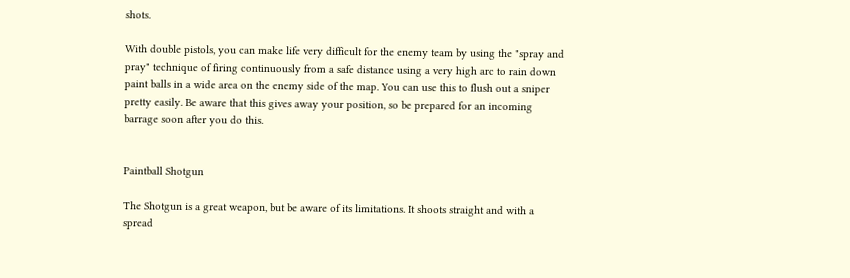shots.

With double pistols, you can make life very difficult for the enemy team by using the "spray and pray" technique of firing continuously from a safe distance using a very high arc to rain down paint balls in a wide area on the enemy side of the map. You can use this to flush out a sniper pretty easily. Be aware that this gives away your position, so be prepared for an incoming barrage soon after you do this.


Paintball Shotgun

The Shotgun is a great weapon, but be aware of its limitations. It shoots straight and with a spread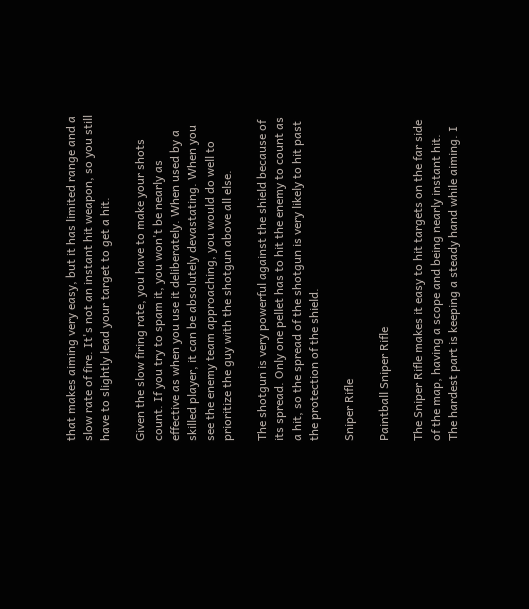that makes aiming very easy, but it has limited range and a slow rate of fire. It's not an instant hit weapon, so you still have to slightly lead your target to get a hit.

Given the slow firing rate, you have to make your shots count. If you try to spam it, you won't be nearly as effective as when you use it deliberately. When used by a skilled player, it can be absolutely devastating. When you see the enemy team approaching, you would do well to prioritize the guy with the shotgun above all else.

The shotgun is very powerful against the shield because of its spread. Only one pellet has to hit the enemy to count as a hit, so the spread of the shotgun is very likely to hit past the protection of the shield.

Sniper Rifle

Paintball Sniper Rifle

The Sniper Rifle makes it easy to hit targets on the far side of the map, having a scope and being nearly instant hit. The hardest part is keeping a steady hand while aiming. I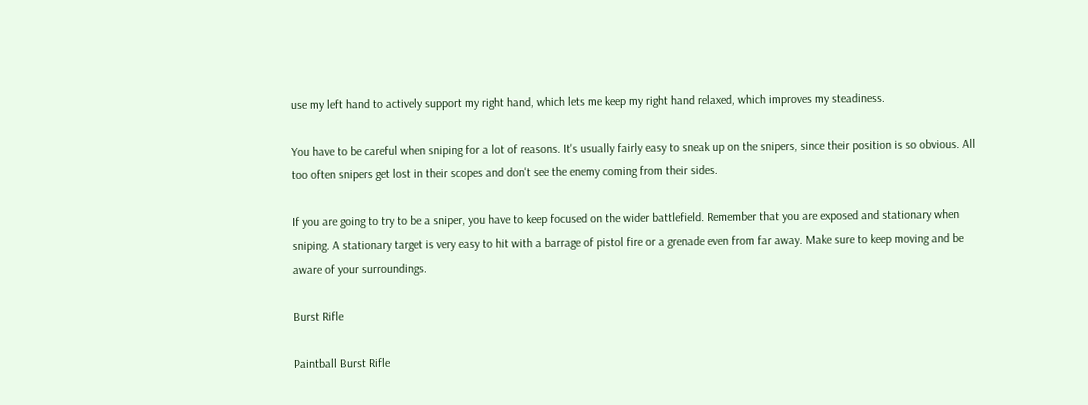use my left hand to actively support my right hand, which lets me keep my right hand relaxed, which improves my steadiness.

You have to be careful when sniping for a lot of reasons. It's usually fairly easy to sneak up on the snipers, since their position is so obvious. All too often snipers get lost in their scopes and don't see the enemy coming from their sides.

If you are going to try to be a sniper, you have to keep focused on the wider battlefield. Remember that you are exposed and stationary when sniping. A stationary target is very easy to hit with a barrage of pistol fire or a grenade even from far away. Make sure to keep moving and be aware of your surroundings.

Burst Rifle

Paintball Burst Rifle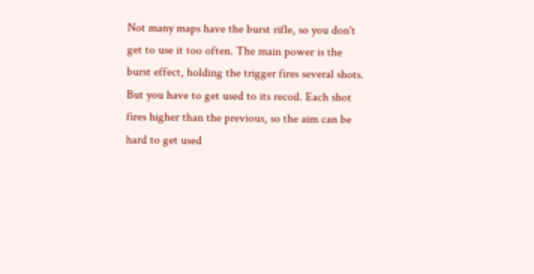Not many maps have the burst rifle, so you don't get to use it too often. The main power is the burst effect, holding the trigger fires several shots. But you have to get used to its recoil. Each shot fires higher than the previous, so the aim can be hard to get used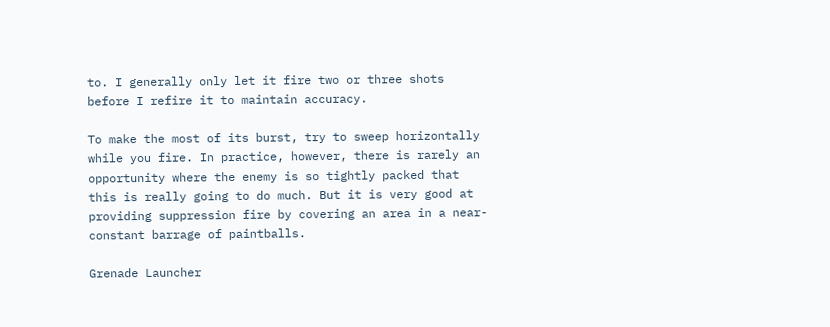to. I generally only let it fire two or three shots before I refire it to maintain accuracy.

To make the most of its burst, try to sweep horizontally while you fire. In practice, however, there is rarely an opportunity where the enemy is so tightly packed that this is really going to do much. But it is very good at providing suppression fire by covering an area in a near-constant barrage of paintballs.

Grenade Launcher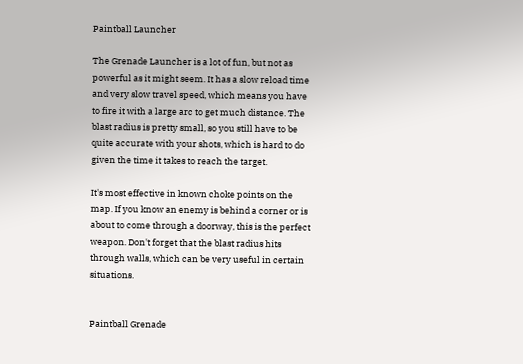Paintball Launcher

The Grenade Launcher is a lot of fun, but not as powerful as it might seem. It has a slow reload time and very slow travel speed, which means you have to fire it with a large arc to get much distance. The blast radius is pretty small, so you still have to be quite accurate with your shots, which is hard to do given the time it takes to reach the target.

It's most effective in known choke points on the map. If you know an enemy is behind a corner or is about to come through a doorway, this is the perfect weapon. Don't forget that the blast radius hits through walls, which can be very useful in certain situations.


Paintball Grenade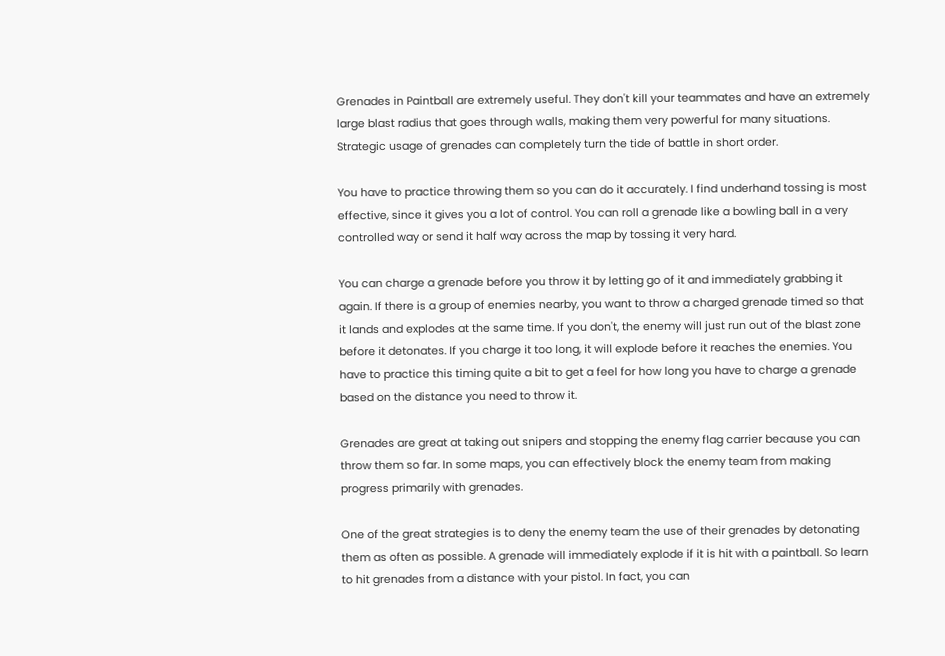Grenades in Paintball are extremely useful. They don't kill your teammates and have an extremely large blast radius that goes through walls, making them very powerful for many situations. Strategic usage of grenades can completely turn the tide of battle in short order.

You have to practice throwing them so you can do it accurately. I find underhand tossing is most effective, since it gives you a lot of control. You can roll a grenade like a bowling ball in a very controlled way or send it half way across the map by tossing it very hard.

You can charge a grenade before you throw it by letting go of it and immediately grabbing it again. If there is a group of enemies nearby, you want to throw a charged grenade timed so that it lands and explodes at the same time. If you don't, the enemy will just run out of the blast zone before it detonates. If you charge it too long, it will explode before it reaches the enemies. You have to practice this timing quite a bit to get a feel for how long you have to charge a grenade based on the distance you need to throw it.

Grenades are great at taking out snipers and stopping the enemy flag carrier because you can throw them so far. In some maps, you can effectively block the enemy team from making progress primarily with grenades.

One of the great strategies is to deny the enemy team the use of their grenades by detonating them as often as possible. A grenade will immediately explode if it is hit with a paintball. So learn to hit grenades from a distance with your pistol. In fact, you can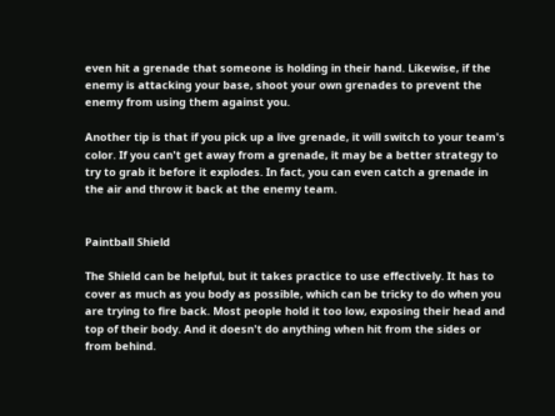even hit a grenade that someone is holding in their hand. Likewise, if the enemy is attacking your base, shoot your own grenades to prevent the enemy from using them against you.

Another tip is that if you pick up a live grenade, it will switch to your team's color. If you can't get away from a grenade, it may be a better strategy to try to grab it before it explodes. In fact, you can even catch a grenade in the air and throw it back at the enemy team.


Paintball Shield

The Shield can be helpful, but it takes practice to use effectively. It has to cover as much as you body as possible, which can be tricky to do when you are trying to fire back. Most people hold it too low, exposing their head and top of their body. And it doesn't do anything when hit from the sides or from behind.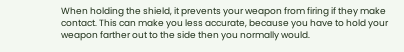When holding the shield, it prevents your weapon from firing if they make contact. This can make you less accurate, because you have to hold your weapon farther out to the side then you normally would.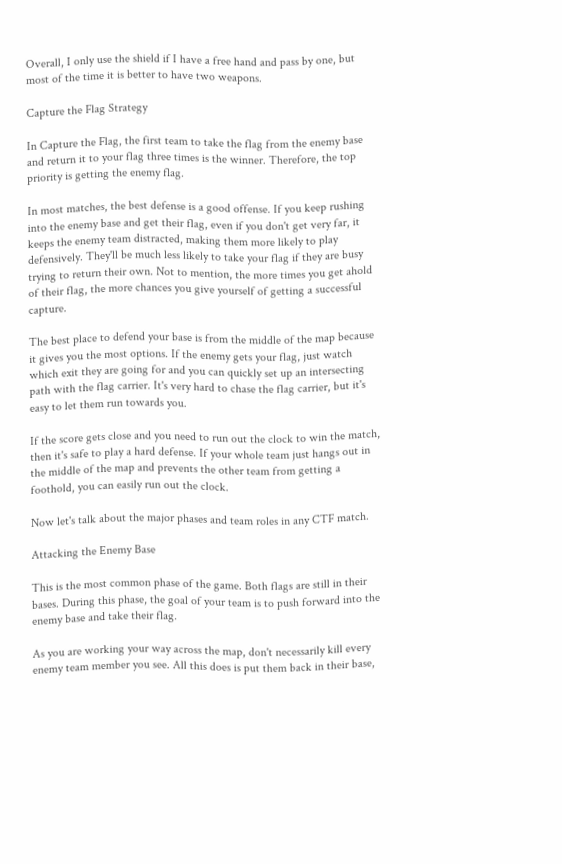Overall, I only use the shield if I have a free hand and pass by one, but most of the time it is better to have two weapons.

Capture the Flag Strategy

In Capture the Flag, the first team to take the flag from the enemy base and return it to your flag three times is the winner. Therefore, the top priority is getting the enemy flag.

In most matches, the best defense is a good offense. If you keep rushing into the enemy base and get their flag, even if you don't get very far, it keeps the enemy team distracted, making them more likely to play defensively. They'll be much less likely to take your flag if they are busy trying to return their own. Not to mention, the more times you get ahold of their flag, the more chances you give yourself of getting a successful capture.

The best place to defend your base is from the middle of the map because it gives you the most options. If the enemy gets your flag, just watch which exit they are going for and you can quickly set up an intersecting path with the flag carrier. It's very hard to chase the flag carrier, but it's easy to let them run towards you.

If the score gets close and you need to run out the clock to win the match, then it's safe to play a hard defense. If your whole team just hangs out in the middle of the map and prevents the other team from getting a foothold, you can easily run out the clock.

Now let's talk about the major phases and team roles in any CTF match.

Attacking the Enemy Base

This is the most common phase of the game. Both flags are still in their bases. During this phase, the goal of your team is to push forward into the enemy base and take their flag.

As you are working your way across the map, don't necessarily kill every enemy team member you see. All this does is put them back in their base,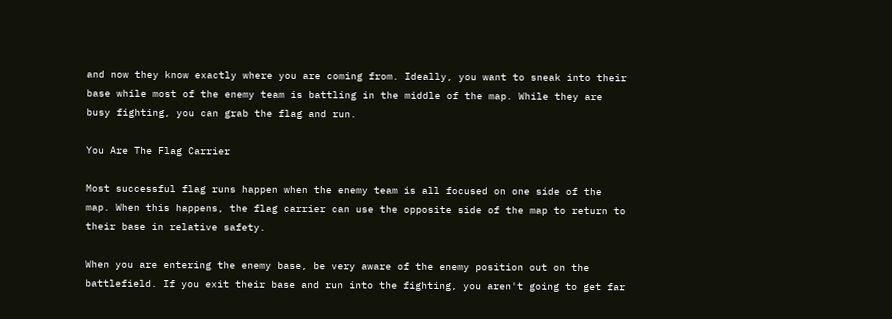and now they know exactly where you are coming from. Ideally, you want to sneak into their base while most of the enemy team is battling in the middle of the map. While they are busy fighting, you can grab the flag and run.

You Are The Flag Carrier

Most successful flag runs happen when the enemy team is all focused on one side of the map. When this happens, the flag carrier can use the opposite side of the map to return to their base in relative safety.

When you are entering the enemy base, be very aware of the enemy position out on the battlefield. If you exit their base and run into the fighting, you aren't going to get far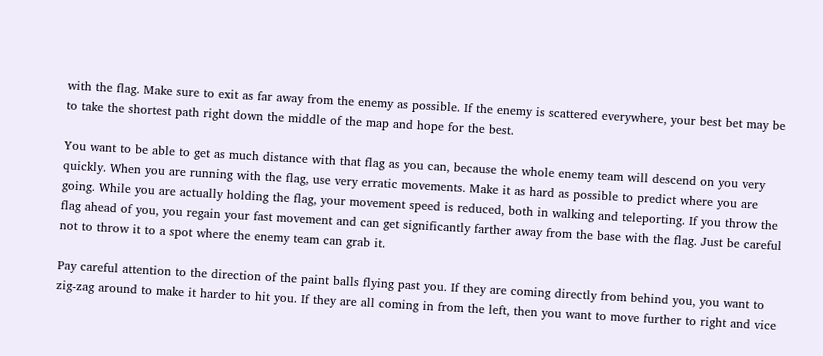with the flag. Make sure to exit as far away from the enemy as possible. If the enemy is scattered everywhere, your best bet may be to take the shortest path right down the middle of the map and hope for the best.

You want to be able to get as much distance with that flag as you can, because the whole enemy team will descend on you very quickly. When you are running with the flag, use very erratic movements. Make it as hard as possible to predict where you are going. While you are actually holding the flag, your movement speed is reduced, both in walking and teleporting. If you throw the flag ahead of you, you regain your fast movement and can get significantly farther away from the base with the flag. Just be careful not to throw it to a spot where the enemy team can grab it.

Pay careful attention to the direction of the paint balls flying past you. If they are coming directly from behind you, you want to zig-zag around to make it harder to hit you. If they are all coming in from the left, then you want to move further to right and vice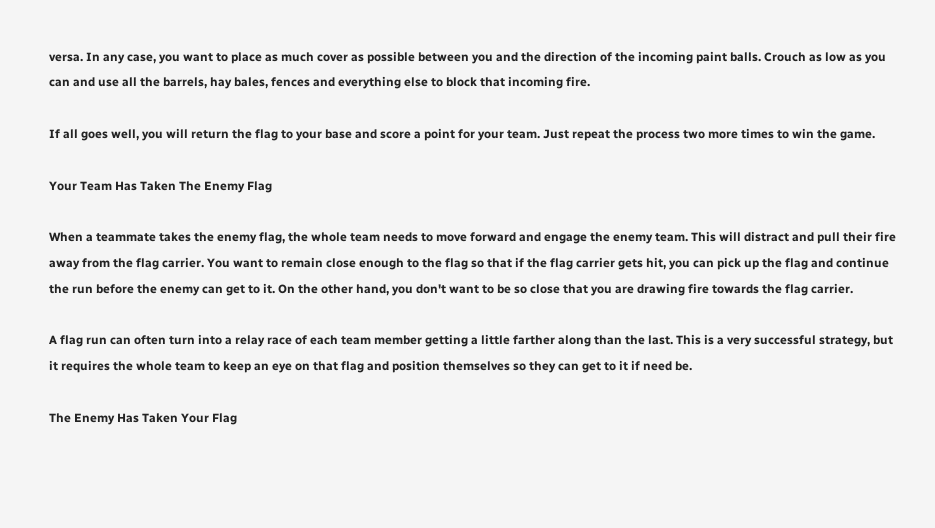versa. In any case, you want to place as much cover as possible between you and the direction of the incoming paint balls. Crouch as low as you can and use all the barrels, hay bales, fences and everything else to block that incoming fire.

If all goes well, you will return the flag to your base and score a point for your team. Just repeat the process two more times to win the game.

Your Team Has Taken The Enemy Flag

When a teammate takes the enemy flag, the whole team needs to move forward and engage the enemy team. This will distract and pull their fire away from the flag carrier. You want to remain close enough to the flag so that if the flag carrier gets hit, you can pick up the flag and continue the run before the enemy can get to it. On the other hand, you don't want to be so close that you are drawing fire towards the flag carrier.

A flag run can often turn into a relay race of each team member getting a little farther along than the last. This is a very successful strategy, but it requires the whole team to keep an eye on that flag and position themselves so they can get to it if need be.

The Enemy Has Taken Your Flag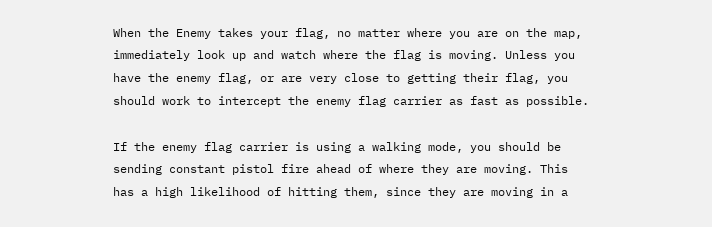When the Enemy takes your flag, no matter where you are on the map, immediately look up and watch where the flag is moving. Unless you have the enemy flag, or are very close to getting their flag, you should work to intercept the enemy flag carrier as fast as possible.

If the enemy flag carrier is using a walking mode, you should be sending constant pistol fire ahead of where they are moving. This has a high likelihood of hitting them, since they are moving in a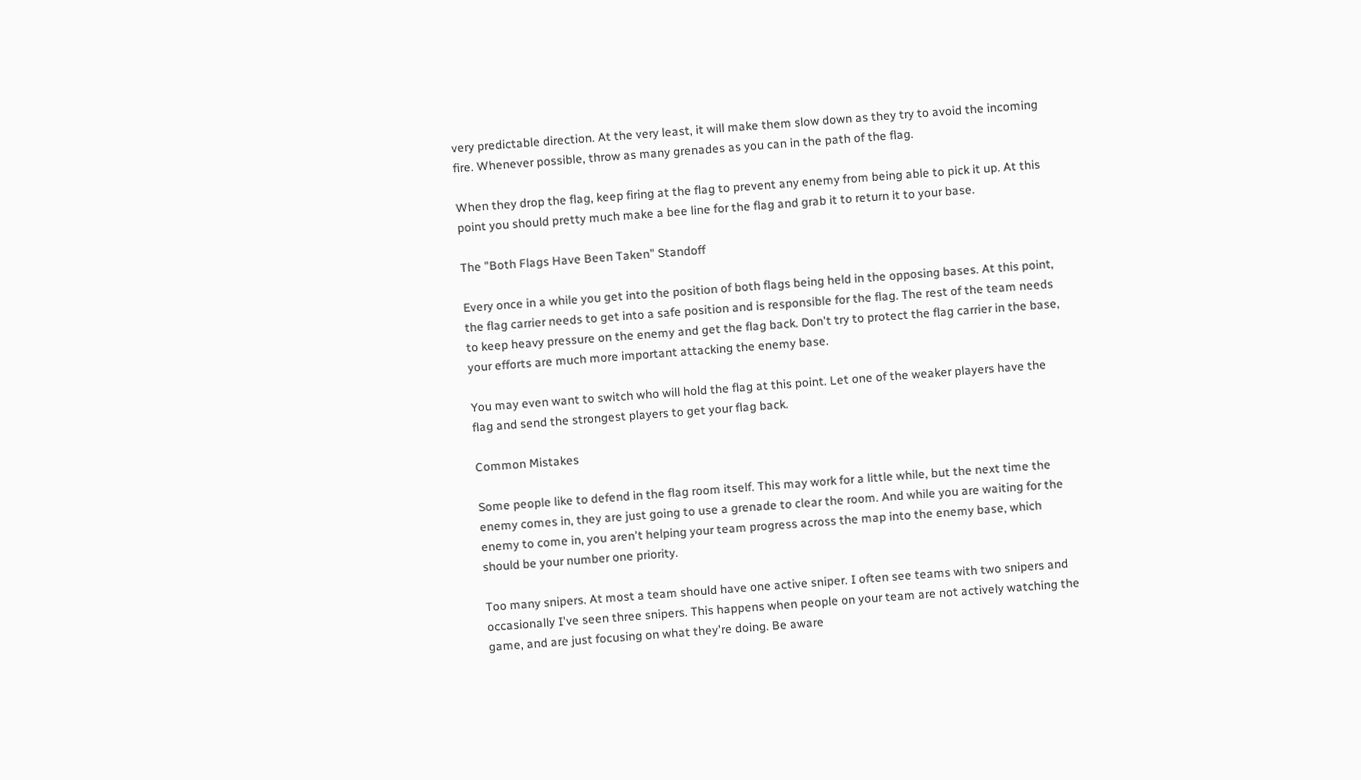very predictable direction. At the very least, it will make them slow down as they try to avoid the incoming fire. Whenever possible, throw as many grenades as you can in the path of the flag.

When they drop the flag, keep firing at the flag to prevent any enemy from being able to pick it up. At this point you should pretty much make a bee line for the flag and grab it to return it to your base.

The "Both Flags Have Been Taken" Standoff

Every once in a while you get into the position of both flags being held in the opposing bases. At this point, the flag carrier needs to get into a safe position and is responsible for the flag. The rest of the team needs to keep heavy pressure on the enemy and get the flag back. Don't try to protect the flag carrier in the base, your efforts are much more important attacking the enemy base.

You may even want to switch who will hold the flag at this point. Let one of the weaker players have the flag and send the strongest players to get your flag back.

Common Mistakes

Some people like to defend in the flag room itself. This may work for a little while, but the next time the enemy comes in, they are just going to use a grenade to clear the room. And while you are waiting for the enemy to come in, you aren't helping your team progress across the map into the enemy base, which should be your number one priority.

Too many snipers. At most a team should have one active sniper. I often see teams with two snipers and occasionally I've seen three snipers. This happens when people on your team are not actively watching the game, and are just focusing on what they're doing. Be aware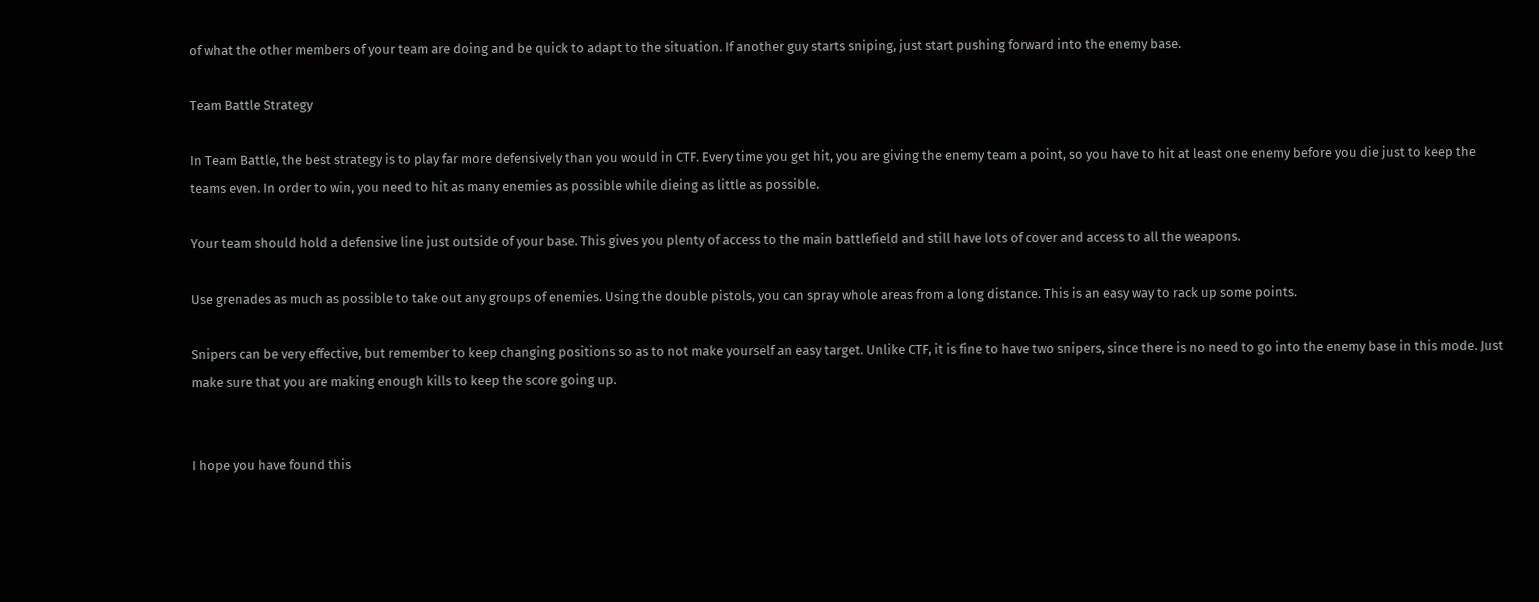of what the other members of your team are doing and be quick to adapt to the situation. If another guy starts sniping, just start pushing forward into the enemy base.

Team Battle Strategy

In Team Battle, the best strategy is to play far more defensively than you would in CTF. Every time you get hit, you are giving the enemy team a point, so you have to hit at least one enemy before you die just to keep the teams even. In order to win, you need to hit as many enemies as possible while dieing as little as possible.

Your team should hold a defensive line just outside of your base. This gives you plenty of access to the main battlefield and still have lots of cover and access to all the weapons.

Use grenades as much as possible to take out any groups of enemies. Using the double pistols, you can spray whole areas from a long distance. This is an easy way to rack up some points.

Snipers can be very effective, but remember to keep changing positions so as to not make yourself an easy target. Unlike CTF, it is fine to have two snipers, since there is no need to go into the enemy base in this mode. Just make sure that you are making enough kills to keep the score going up.


I hope you have found this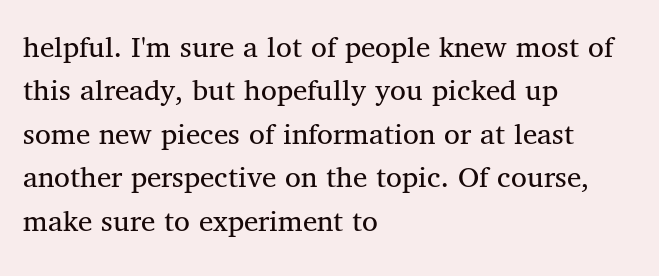helpful. I'm sure a lot of people knew most of this already, but hopefully you picked up some new pieces of information or at least another perspective on the topic. Of course, make sure to experiment to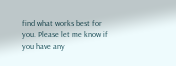find what works best for you. Please let me know if you have any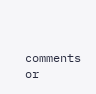comments or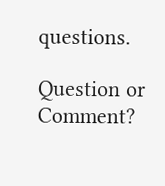questions.

Question or Comment?